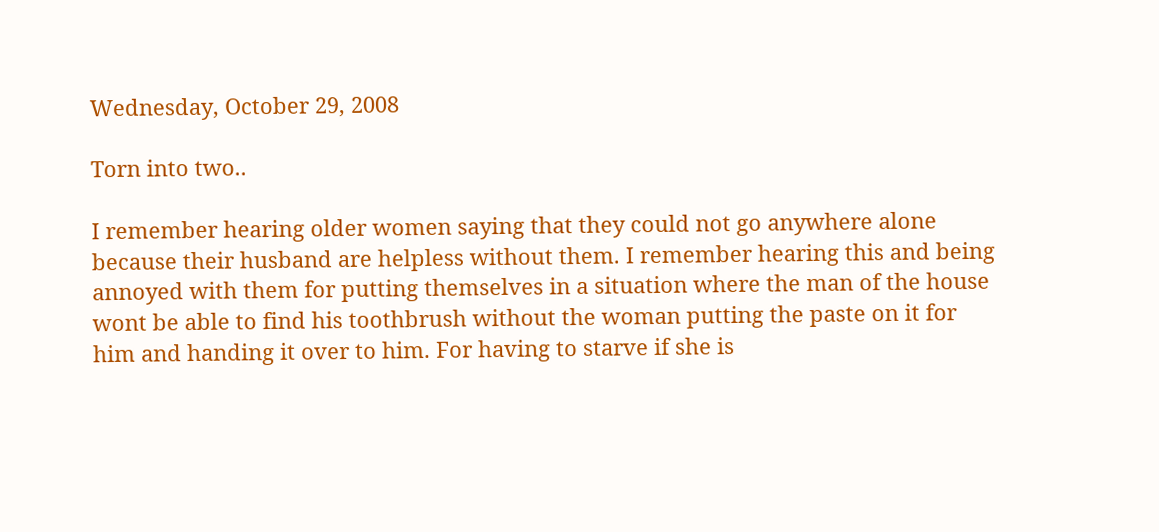Wednesday, October 29, 2008

Torn into two..

I remember hearing older women saying that they could not go anywhere alone because their husband are helpless without them. I remember hearing this and being annoyed with them for putting themselves in a situation where the man of the house wont be able to find his toothbrush without the woman putting the paste on it for him and handing it over to him. For having to starve if she is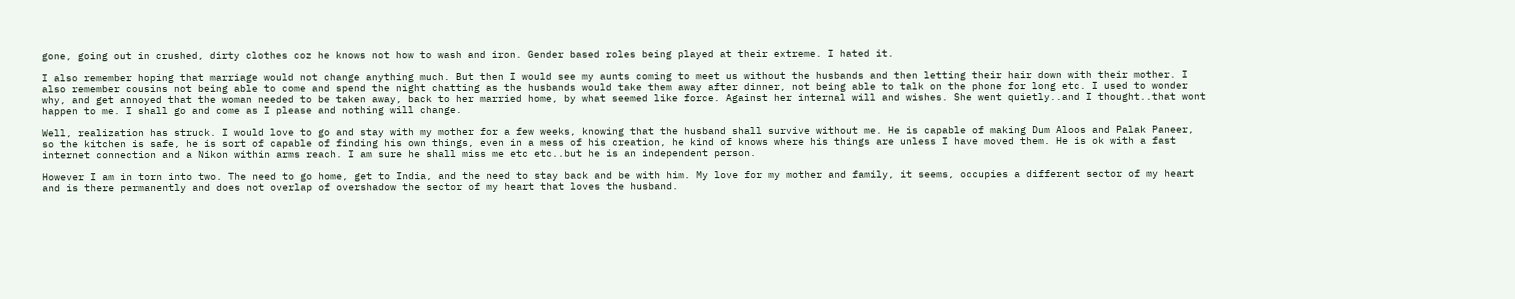gone, going out in crushed, dirty clothes coz he knows not how to wash and iron. Gender based roles being played at their extreme. I hated it.

I also remember hoping that marriage would not change anything much. But then I would see my aunts coming to meet us without the husbands and then letting their hair down with their mother. I also remember cousins not being able to come and spend the night chatting as the husbands would take them away after dinner, not being able to talk on the phone for long etc. I used to wonder why, and get annoyed that the woman needed to be taken away, back to her married home, by what seemed like force. Against her internal will and wishes. She went quietly..and I thought..that wont happen to me. I shall go and come as I please and nothing will change.

Well, realization has struck. I would love to go and stay with my mother for a few weeks, knowing that the husband shall survive without me. He is capable of making Dum Aloos and Palak Paneer, so the kitchen is safe, he is sort of capable of finding his own things, even in a mess of his creation, he kind of knows where his things are unless I have moved them. He is ok with a fast internet connection and a Nikon within arms reach. I am sure he shall miss me etc etc..but he is an independent person.

However I am in torn into two. The need to go home, get to India, and the need to stay back and be with him. My love for my mother and family, it seems, occupies a different sector of my heart and is there permanently and does not overlap of overshadow the sector of my heart that loves the husband.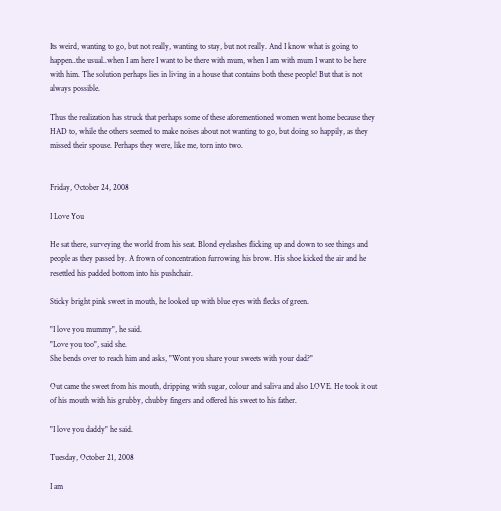Its weird, wanting to go, but not really, wanting to stay, but not really. And I know what is going to happen..the usual..when I am here I want to be there with mum, when I am with mum I want to be here with him. The solution perhaps lies in living in a house that contains both these people! But that is not always possible.

Thus the realization has struck that perhaps some of these aforementioned women went home because they HAD to, while the others seemed to make noises about not wanting to go, but doing so happily, as they missed their spouse. Perhaps they were, like me, torn into two.


Friday, October 24, 2008

I Love You

He sat there, surveying the world from his seat. Blond eyelashes flicking up and down to see things and people as they passed by. A frown of concentration furrowing his brow. His shoe kicked the air and he resettled his padded bottom into his pushchair.

Sticky bright pink sweet in mouth, he looked up with blue eyes with flecks of green.

"I love you mummy", he said.
"Love you too", said she.
She bends over to reach him and asks, "Wont you share your sweets with your dad?"

Out came the sweet from his mouth, dripping with sugar, colour and saliva and also LOVE. He took it out of his mouth with his grubby, chubby fingers and offered his sweet to his father.

"I love you daddy" he said.

Tuesday, October 21, 2008

I am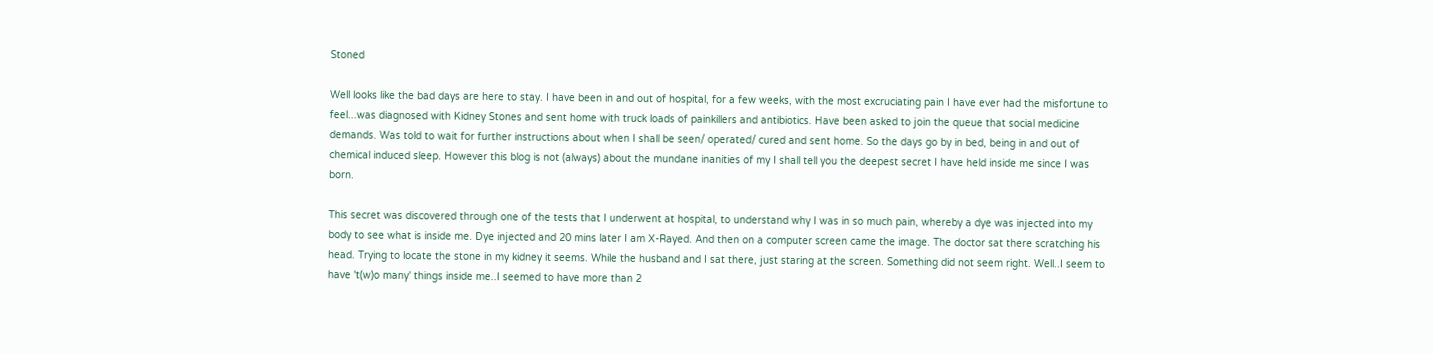Stoned

Well looks like the bad days are here to stay. I have been in and out of hospital, for a few weeks, with the most excruciating pain I have ever had the misfortune to feel...was diagnosed with Kidney Stones and sent home with truck loads of painkillers and antibiotics. Have been asked to join the queue that social medicine demands. Was told to wait for further instructions about when I shall be seen/ operated/ cured and sent home. So the days go by in bed, being in and out of chemical induced sleep. However this blog is not (always) about the mundane inanities of my I shall tell you the deepest secret I have held inside me since I was born.

This secret was discovered through one of the tests that I underwent at hospital, to understand why I was in so much pain, whereby a dye was injected into my body to see what is inside me. Dye injected and 20 mins later I am X-Rayed. And then on a computer screen came the image. The doctor sat there scratching his head. Trying to locate the stone in my kidney it seems. While the husband and I sat there, just staring at the screen. Something did not seem right. Well..I seem to have 't(w)o many' things inside me..I seemed to have more than 2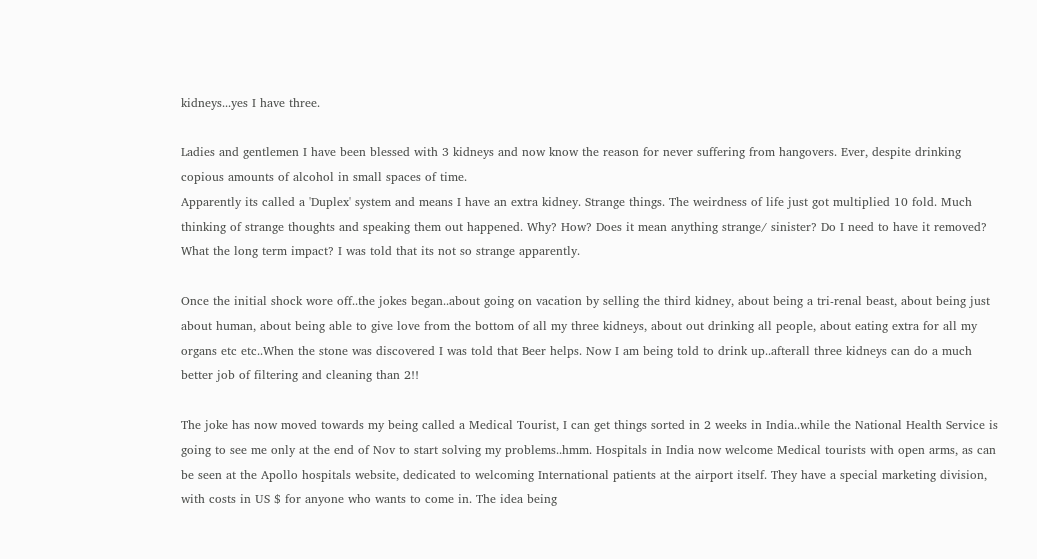kidneys...yes I have three.

Ladies and gentlemen I have been blessed with 3 kidneys and now know the reason for never suffering from hangovers. Ever, despite drinking copious amounts of alcohol in small spaces of time.
Apparently its called a 'Duplex' system and means I have an extra kidney. Strange things. The weirdness of life just got multiplied 10 fold. Much thinking of strange thoughts and speaking them out happened. Why? How? Does it mean anything strange/ sinister? Do I need to have it removed? What the long term impact? I was told that its not so strange apparently.

Once the initial shock wore off..the jokes began..about going on vacation by selling the third kidney, about being a tri-renal beast, about being just about human, about being able to give love from the bottom of all my three kidneys, about out drinking all people, about eating extra for all my organs etc etc..When the stone was discovered I was told that Beer helps. Now I am being told to drink up..afterall three kidneys can do a much better job of filtering and cleaning than 2!!

The joke has now moved towards my being called a Medical Tourist, I can get things sorted in 2 weeks in India..while the National Health Service is going to see me only at the end of Nov to start solving my problems..hmm. Hospitals in India now welcome Medical tourists with open arms, as can be seen at the Apollo hospitals website, dedicated to welcoming International patients at the airport itself. They have a special marketing division, with costs in US $ for anyone who wants to come in. The idea being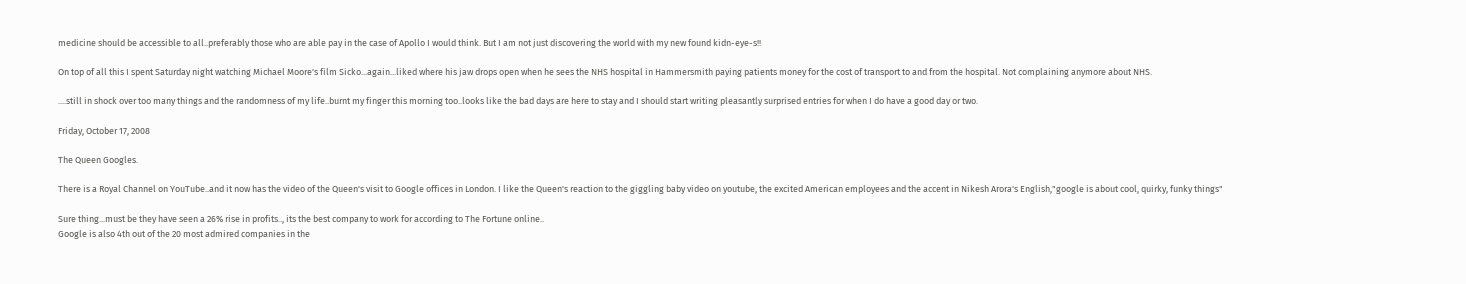medicine should be accessible to all..preferably those who are able pay in the case of Apollo I would think. But I am not just discovering the world with my new found kidn-eye-s!!

On top of all this I spent Saturday night watching Michael Moore's film Sicko...again...liked where his jaw drops open when he sees the NHS hospital in Hammersmith paying patients money for the cost of transport to and from the hospital. Not complaining anymore about NHS.

....still in shock over too many things and the randomness of my life..burnt my finger this morning too..looks like the bad days are here to stay and I should start writing pleasantly surprised entries for when I do have a good day or two.

Friday, October 17, 2008

The Queen Googles.

There is a Royal Channel on YouTube..and it now has the video of the Queen's visit to Google offices in London. I like the Queen's reaction to the giggling baby video on youtube, the excited American employees and the accent in Nikesh Arora's English,"google is about cool, quirky, funky things"

Sure thing...must be they have seen a 26% rise in profits.., its the best company to work for according to The Fortune online..
Google is also 4th out of the 20 most admired companies in the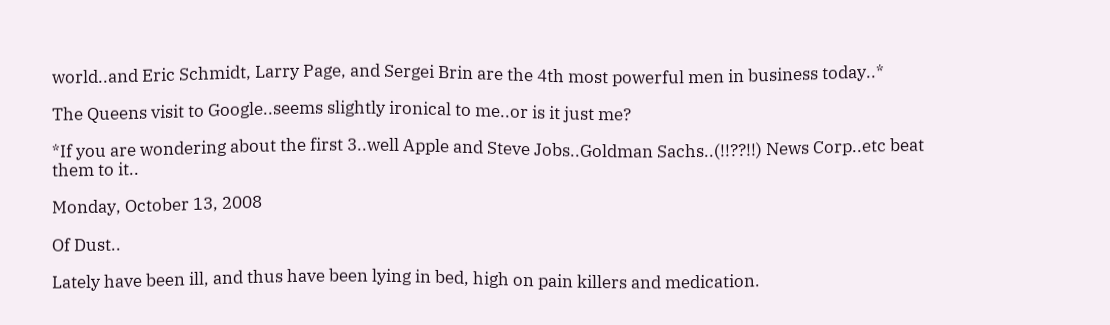world..and Eric Schmidt, Larry Page, and Sergei Brin are the 4th most powerful men in business today..*

The Queens visit to Google..seems slightly ironical to me..or is it just me?

*If you are wondering about the first 3..well Apple and Steve Jobs..Goldman Sachs..(!!??!!) News Corp..etc beat them to it..

Monday, October 13, 2008

Of Dust..

Lately have been ill, and thus have been lying in bed, high on pain killers and medication.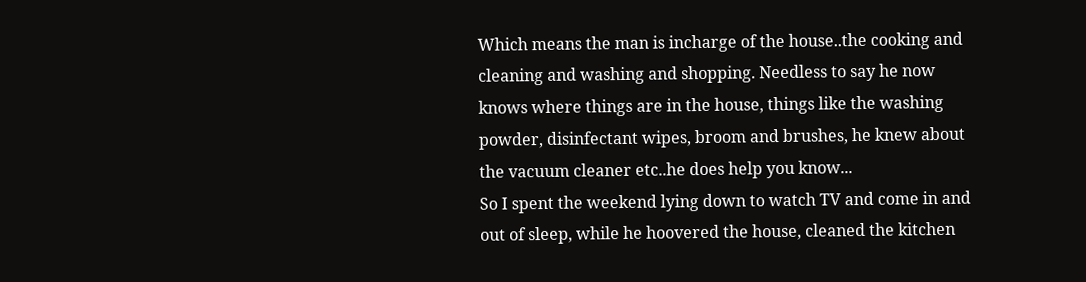Which means the man is incharge of the house..the cooking and cleaning and washing and shopping. Needless to say he now knows where things are in the house, things like the washing powder, disinfectant wipes, broom and brushes, he knew about the vacuum cleaner etc..he does help you know...
So I spent the weekend lying down to watch TV and come in and out of sleep, while he hoovered the house, cleaned the kitchen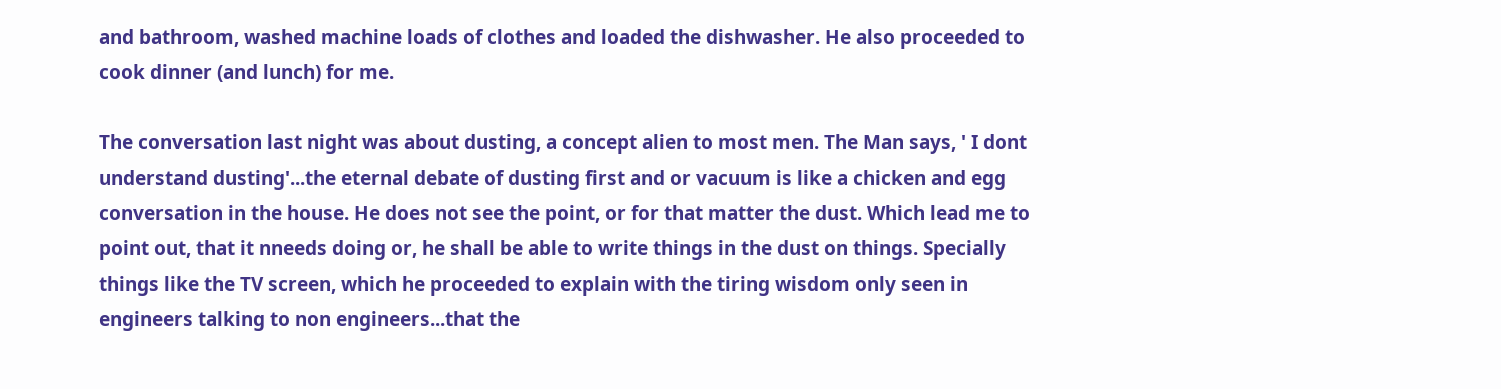and bathroom, washed machine loads of clothes and loaded the dishwasher. He also proceeded to cook dinner (and lunch) for me.

The conversation last night was about dusting, a concept alien to most men. The Man says, ' I dont understand dusting'...the eternal debate of dusting first and or vacuum is like a chicken and egg conversation in the house. He does not see the point, or for that matter the dust. Which lead me to point out, that it nneeds doing or, he shall be able to write things in the dust on things. Specially things like the TV screen, which he proceeded to explain with the tiring wisdom only seen in engineers talking to non engineers...that the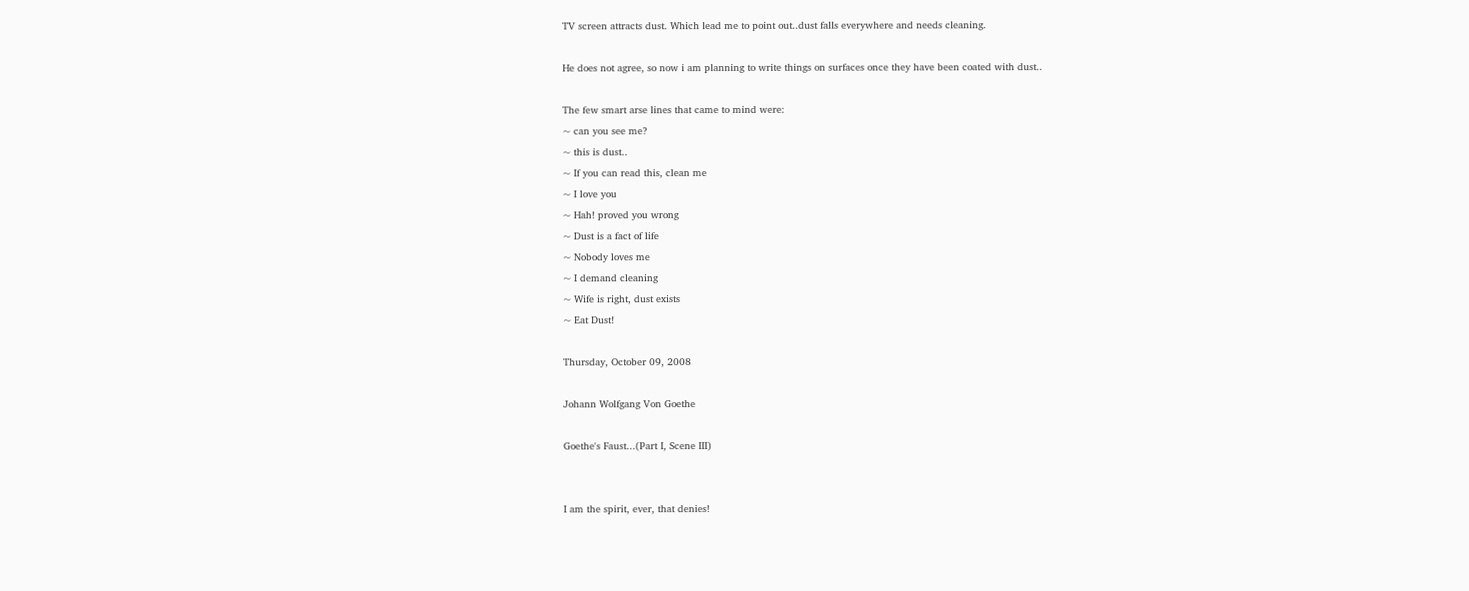TV screen attracts dust. Which lead me to point out..dust falls everywhere and needs cleaning.

He does not agree, so now i am planning to write things on surfaces once they have been coated with dust..

The few smart arse lines that came to mind were:
~ can you see me?
~ this is dust..
~ If you can read this, clean me
~ I love you
~ Hah! proved you wrong
~ Dust is a fact of life
~ Nobody loves me
~ I demand cleaning
~ Wife is right, dust exists
~ Eat Dust!

Thursday, October 09, 2008

Johann Wolfgang Von Goethe

Goethe's Faust...(Part I, Scene III)


I am the spirit, ever, that denies!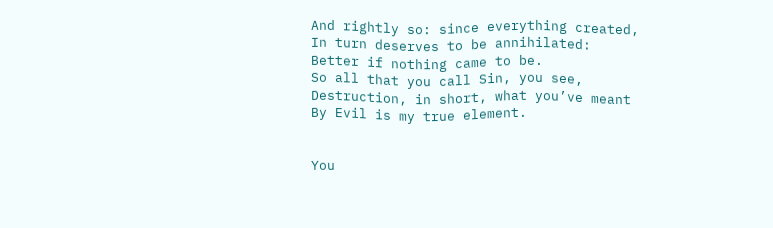And rightly so: since everything created,
In turn deserves to be annihilated:
Better if nothing came to be.
So all that you call Sin, you see,
Destruction, in short, what you’ve meant
By Evil is my true element.


You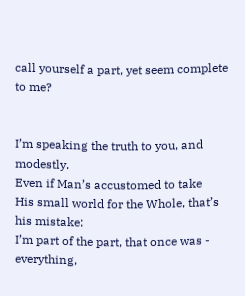call yourself a part, yet seem complete to me?


I’m speaking the truth to you, and modestly.
Even if Man’s accustomed to take
His small world for the Whole, that’s his mistake:
I’m part of the part, that once was - everything,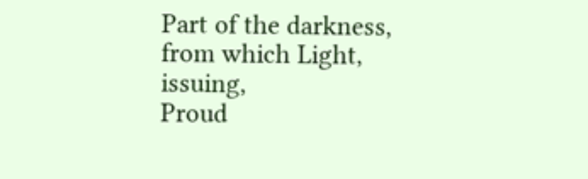Part of the darkness, from which Light, issuing,
Proud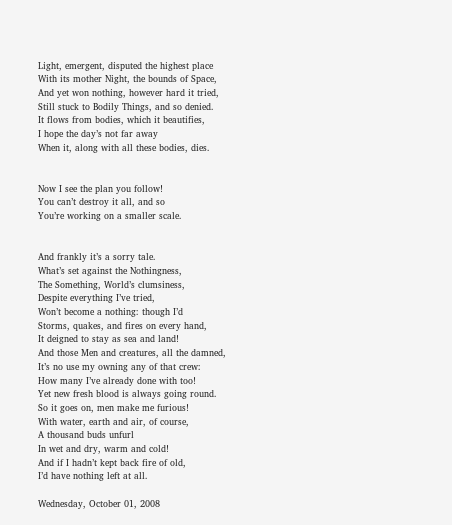Light, emergent, disputed the highest place
With its mother Night, the bounds of Space,
And yet won nothing, however hard it tried,
Still stuck to Bodily Things, and so denied.
It flows from bodies, which it beautifies,
I hope the day’s not far away
When it, along with all these bodies, dies.


Now I see the plan you follow!
You can’t destroy it all, and so
You’re working on a smaller scale.


And frankly it’s a sorry tale.
What’s set against the Nothingness,
The Something, World’s clumsiness,
Despite everything I’ve tried,
Won’t become a nothing: though I’d
Storms, quakes, and fires on every hand,
It deigned to stay as sea and land!
And those Men and creatures, all the damned,
It’s no use my owning any of that crew:
How many I’ve already done with too!
Yet new fresh blood is always going round.
So it goes on, men make me furious!
With water, earth and air, of course,
A thousand buds unfurl
In wet and dry, warm and cold!
And if I hadn’t kept back fire of old,
I’d have nothing left at all.

Wednesday, October 01, 2008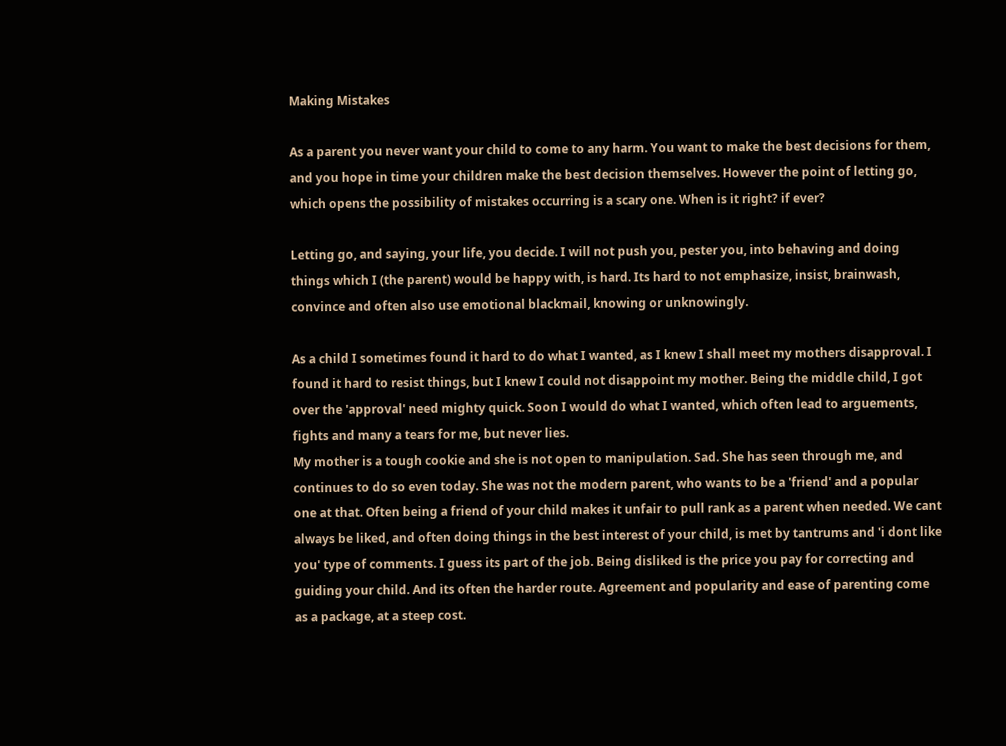Making Mistakes

As a parent you never want your child to come to any harm. You want to make the best decisions for them, and you hope in time your children make the best decision themselves. However the point of letting go, which opens the possibility of mistakes occurring is a scary one. When is it right? if ever?

Letting go, and saying, your life, you decide. I will not push you, pester you, into behaving and doing things which I (the parent) would be happy with, is hard. Its hard to not emphasize, insist, brainwash, convince and often also use emotional blackmail, knowing or unknowingly.

As a child I sometimes found it hard to do what I wanted, as I knew I shall meet my mothers disapproval. I found it hard to resist things, but I knew I could not disappoint my mother. Being the middle child, I got over the 'approval' need mighty quick. Soon I would do what I wanted, which often lead to arguements, fights and many a tears for me, but never lies.
My mother is a tough cookie and she is not open to manipulation. Sad. She has seen through me, and continues to do so even today. She was not the modern parent, who wants to be a 'friend' and a popular one at that. Often being a friend of your child makes it unfair to pull rank as a parent when needed. We cant always be liked, and often doing things in the best interest of your child, is met by tantrums and 'i dont like you' type of comments. I guess its part of the job. Being disliked is the price you pay for correcting and guiding your child. And its often the harder route. Agreement and popularity and ease of parenting come as a package, at a steep cost.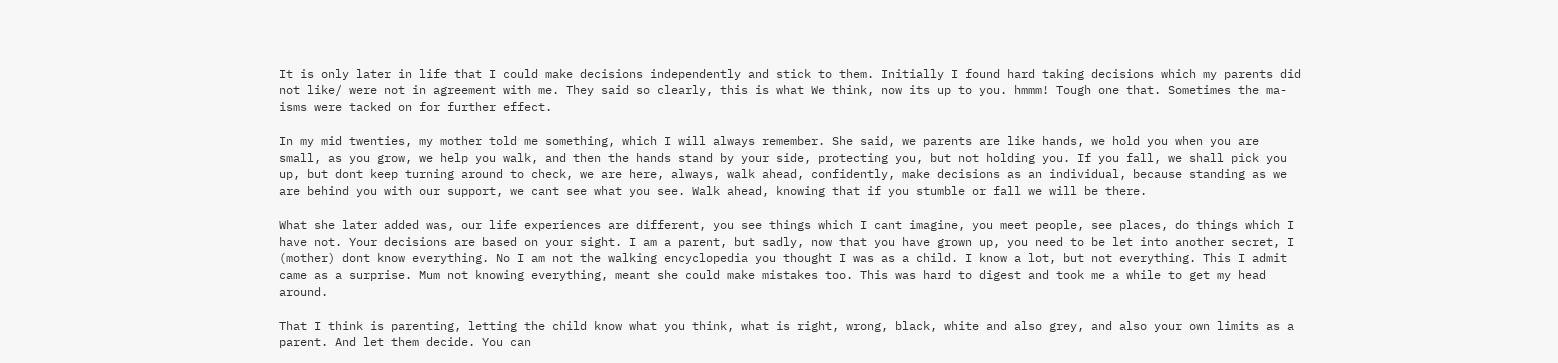It is only later in life that I could make decisions independently and stick to them. Initially I found hard taking decisions which my parents did not like/ were not in agreement with me. They said so clearly, this is what We think, now its up to you. hmmm! Tough one that. Sometimes the ma-isms were tacked on for further effect.

In my mid twenties, my mother told me something, which I will always remember. She said, we parents are like hands, we hold you when you are small, as you grow, we help you walk, and then the hands stand by your side, protecting you, but not holding you. If you fall, we shall pick you up, but dont keep turning around to check, we are here, always, walk ahead, confidently, make decisions as an individual, because standing as we are behind you with our support, we cant see what you see. Walk ahead, knowing that if you stumble or fall we will be there.

What she later added was, our life experiences are different, you see things which I cant imagine, you meet people, see places, do things which I have not. Your decisions are based on your sight. I am a parent, but sadly, now that you have grown up, you need to be let into another secret, I (mother) dont know everything. No I am not the walking encyclopedia you thought I was as a child. I know a lot, but not everything. This I admit came as a surprise. Mum not knowing everything, meant she could make mistakes too. This was hard to digest and took me a while to get my head around.

That I think is parenting, letting the child know what you think, what is right, wrong, black, white and also grey, and also your own limits as a parent. And let them decide. You can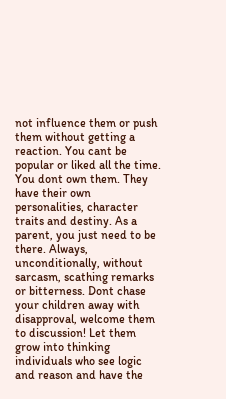not influence them or push them without getting a reaction. You cant be popular or liked all the time. You dont own them. They have their own personalities, character traits and destiny. As a parent, you just need to be there. Always, unconditionally, without sarcasm, scathing remarks or bitterness. Dont chase your children away with disapproval, welcome them to discussion! Let them grow into thinking individuals who see logic and reason and have the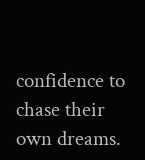confidence to chase their own dreams.